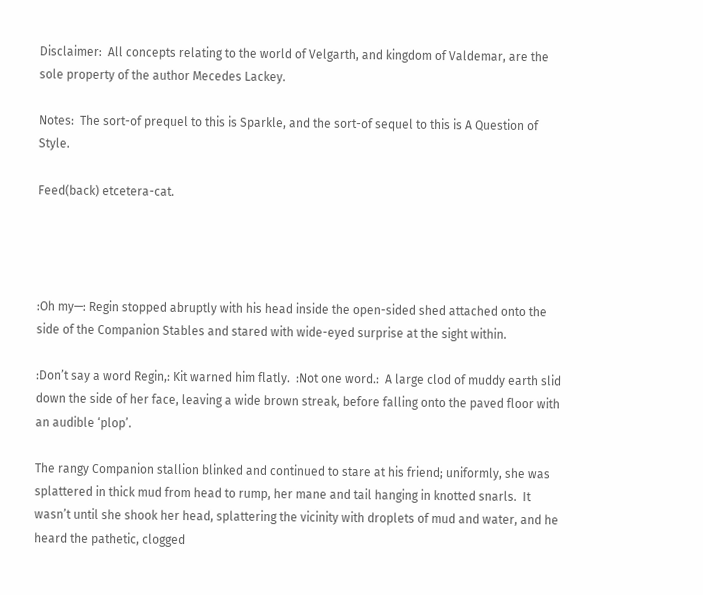Disclaimer:  All concepts relating to the world of Velgarth, and kingdom of Valdemar, are the sole property of the author Mecedes Lackey.

Notes:  The sort-of prequel to this is Sparkle, and the sort-of sequel to this is A Question of Style.

Feed(back) etcetera-cat.




:Oh my—: Regin stopped abruptly with his head inside the open-sided shed attached onto the side of the Companion Stables and stared with wide-eyed surprise at the sight within.

:Don’t say a word Regin,: Kit warned him flatly.  :Not one word.:  A large clod of muddy earth slid down the side of her face, leaving a wide brown streak, before falling onto the paved floor with an audible ‘plop’.

The rangy Companion stallion blinked and continued to stare at his friend; uniformly, she was splattered in thick mud from head to rump, her mane and tail hanging in knotted snarls.  It wasn’t until she shook her head, splattering the vicinity with droplets of mud and water, and he heard the pathetic, clogged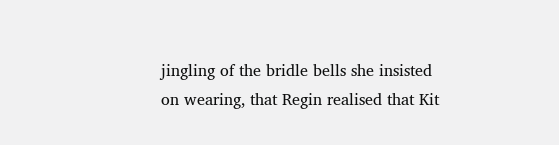jingling of the bridle bells she insisted on wearing, that Regin realised that Kit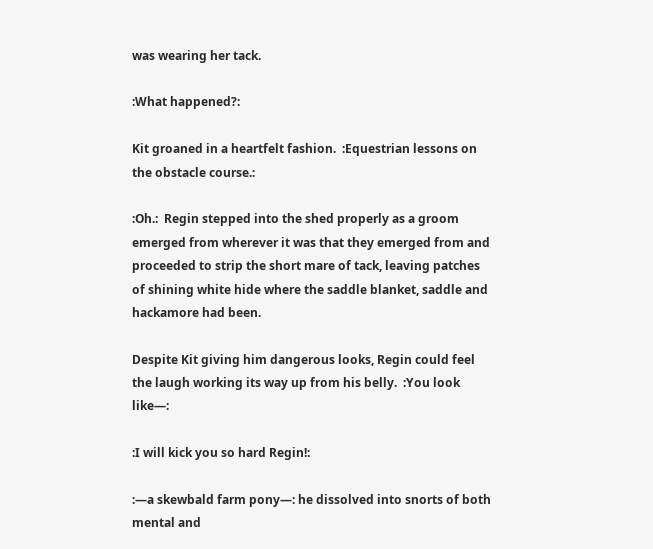was wearing her tack.

:What happened?:

Kit groaned in a heartfelt fashion.  :Equestrian lessons on the obstacle course.:

:Oh.:  Regin stepped into the shed properly as a groom emerged from wherever it was that they emerged from and proceeded to strip the short mare of tack, leaving patches of shining white hide where the saddle blanket, saddle and hackamore had been.

Despite Kit giving him dangerous looks, Regin could feel the laugh working its way up from his belly.  :You look like—:

:I will kick you so hard Regin!:

:—a skewbald farm pony—: he dissolved into snorts of both mental and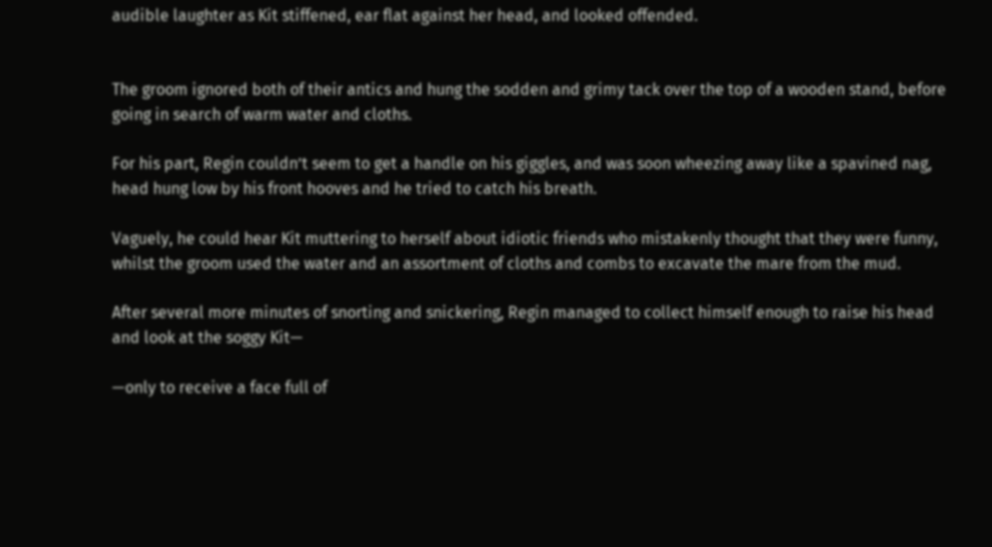audible laughter as Kit stiffened, ear flat against her head, and looked offended.


The groom ignored both of their antics and hung the sodden and grimy tack over the top of a wooden stand, before going in search of warm water and cloths.

For his part, Regin couldn’t seem to get a handle on his giggles, and was soon wheezing away like a spavined nag, head hung low by his front hooves and he tried to catch his breath.

Vaguely, he could hear Kit muttering to herself about idiotic friends who mistakenly thought that they were funny, whilst the groom used the water and an assortment of cloths and combs to excavate the mare from the mud.

After several more minutes of snorting and snickering, Regin managed to collect himself enough to raise his head and look at the soggy Kit—

—only to receive a face full of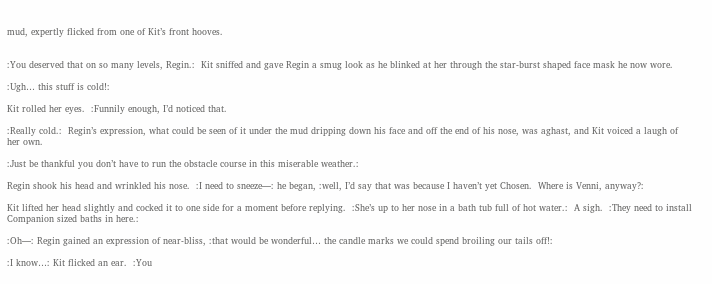mud, expertly flicked from one of Kit’s front hooves.


:You deserved that on so many levels, Regin.:  Kit sniffed and gave Regin a smug look as he blinked at her through the star-burst shaped face mask he now wore.

:Ugh… this stuff is cold!:

Kit rolled her eyes.  :Funnily enough, I’d noticed that.

:Really cold.:  Regin’s expression, what could be seen of it under the mud dripping down his face and off the end of his nose, was aghast, and Kit voiced a laugh of her own.

:Just be thankful you don’t have to run the obstacle course in this miserable weather.:

Regin shook his head and wrinkled his nose.  :I need to sneeze—: he began, :well, I’d say that was because I haven’t yet Chosen.  Where is Venni, anyway?:

Kit lifted her head slightly and cocked it to one side for a moment before replying.  :She’s up to her nose in a bath tub full of hot water.:  A sigh.  :They need to install Companion sized baths in here.:

:Oh—: Regin gained an expression of near-bliss, :that would be wonderful… the candle marks we could spend broiling our tails off!:

:I know…: Kit flicked an ear.  :You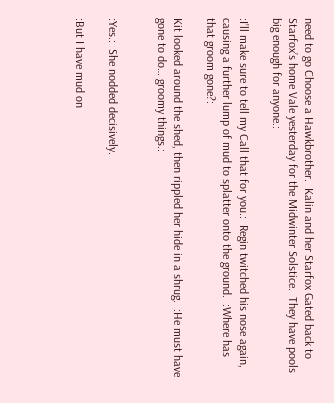need to go Choose a Hawkbrother.  Kalin and her Starfox Gated back to Starfox’s home Vale yesterday for the Midwinter Solstice.  They have pools big enough for anyone.:

:I’ll make sure to tell my Call that for you.:  Regin twitched his nose again, causing a further lump of mud to splatter onto the ground.  :Where has that groom gone?:

Kit looked around the shed, then rippled her hide in a shrug.  :He must have gone to do… groomy things.:


:Yes.:  She nodded decisively.

:But I have mud on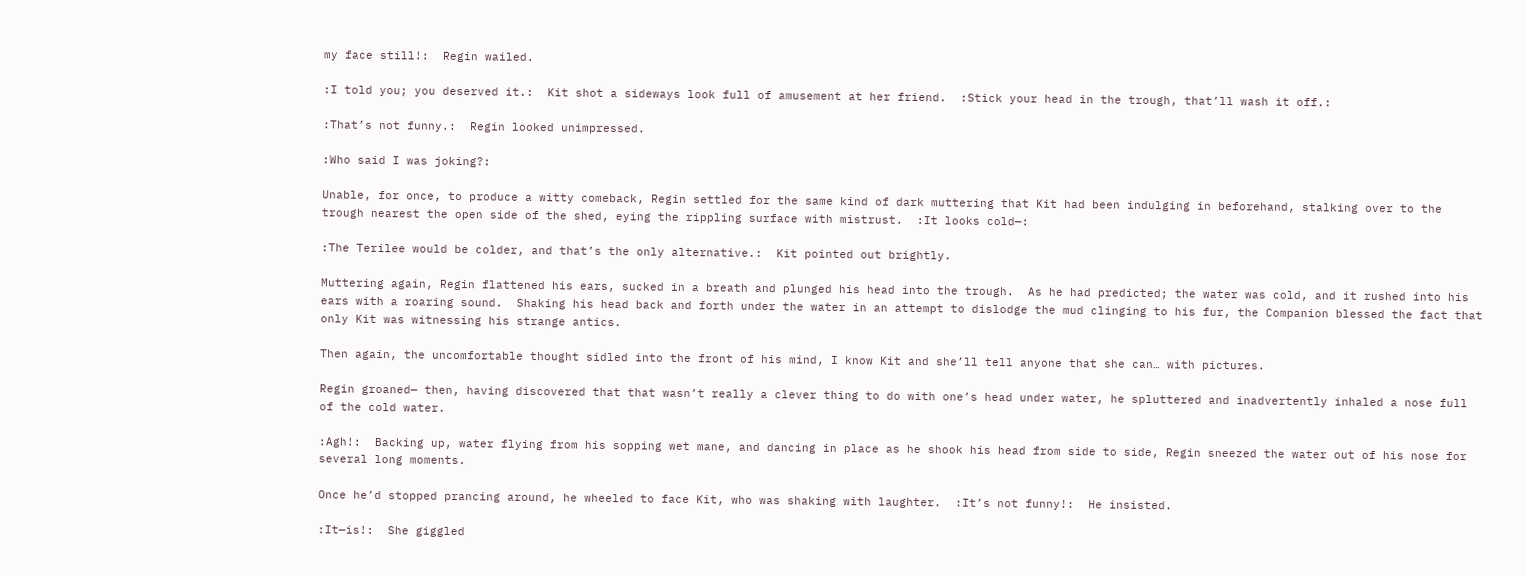my face still!:  Regin wailed.

:I told you; you deserved it.:  Kit shot a sideways look full of amusement at her friend.  :Stick your head in the trough, that’ll wash it off.:

:That’s not funny.:  Regin looked unimpressed.

:Who said I was joking?:

Unable, for once, to produce a witty comeback, Regin settled for the same kind of dark muttering that Kit had been indulging in beforehand, stalking over to the trough nearest the open side of the shed, eying the rippling surface with mistrust.  :It looks cold—:

:The Terilee would be colder, and that’s the only alternative.:  Kit pointed out brightly.

Muttering again, Regin flattened his ears, sucked in a breath and plunged his head into the trough.  As he had predicted; the water was cold, and it rushed into his ears with a roaring sound.  Shaking his head back and forth under the water in an attempt to dislodge the mud clinging to his fur, the Companion blessed the fact that only Kit was witnessing his strange antics.

Then again, the uncomfortable thought sidled into the front of his mind, I know Kit and she’ll tell anyone that she can… with pictures.

Regin groaned— then, having discovered that that wasn’t really a clever thing to do with one’s head under water, he spluttered and inadvertently inhaled a nose full of the cold water.

:Agh!:  Backing up, water flying from his sopping wet mane, and dancing in place as he shook his head from side to side, Regin sneezed the water out of his nose for several long moments.

Once he’d stopped prancing around, he wheeled to face Kit, who was shaking with laughter.  :It’s not funny!:  He insisted.

:It—is!:  She giggled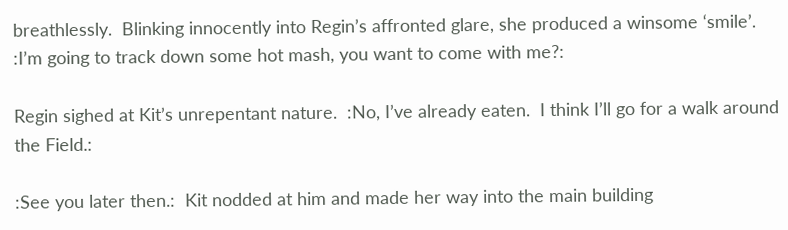breathlessly.  Blinking innocently into Regin’s affronted glare, she produced a winsome ‘smile’.  :I’m going to track down some hot mash, you want to come with me?:

Regin sighed at Kit’s unrepentant nature.  :No, I’ve already eaten.  I think I’ll go for a walk around the Field.:

:See you later then.:  Kit nodded at him and made her way into the main building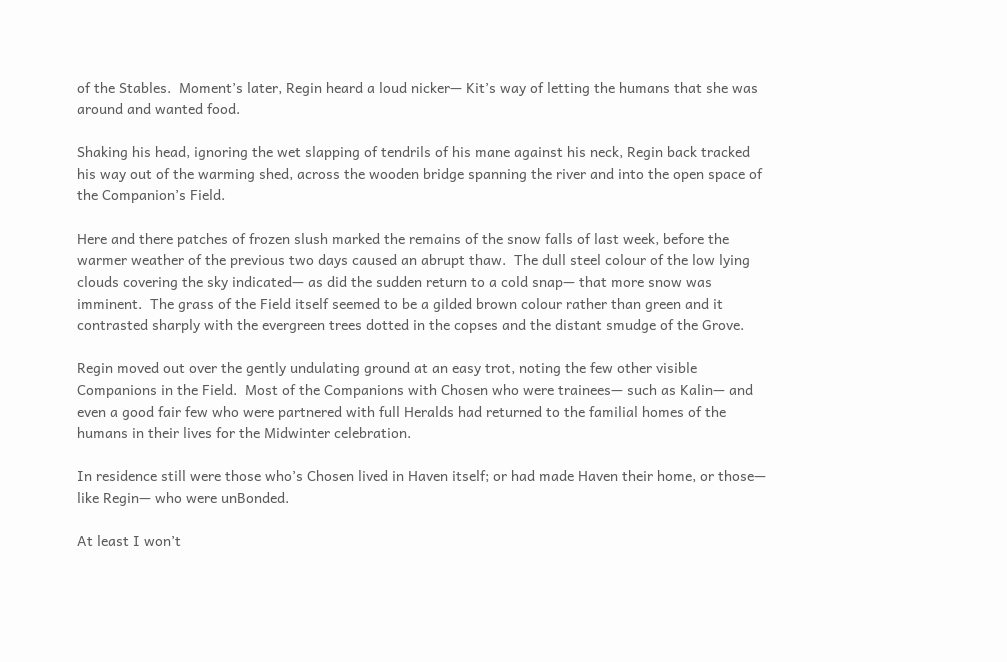of the Stables.  Moment’s later, Regin heard a loud nicker— Kit’s way of letting the humans that she was around and wanted food.

Shaking his head, ignoring the wet slapping of tendrils of his mane against his neck, Regin back tracked his way out of the warming shed, across the wooden bridge spanning the river and into the open space of the Companion’s Field.

Here and there patches of frozen slush marked the remains of the snow falls of last week, before the warmer weather of the previous two days caused an abrupt thaw.  The dull steel colour of the low lying clouds covering the sky indicated— as did the sudden return to a cold snap— that more snow was imminent.  The grass of the Field itself seemed to be a gilded brown colour rather than green and it contrasted sharply with the evergreen trees dotted in the copses and the distant smudge of the Grove.

Regin moved out over the gently undulating ground at an easy trot, noting the few other visible Companions in the Field.  Most of the Companions with Chosen who were trainees— such as Kalin— and even a good fair few who were partnered with full Heralds had returned to the familial homes of the humans in their lives for the Midwinter celebration.

In residence still were those who’s Chosen lived in Haven itself; or had made Haven their home, or those— like Regin— who were unBonded.

At least I won’t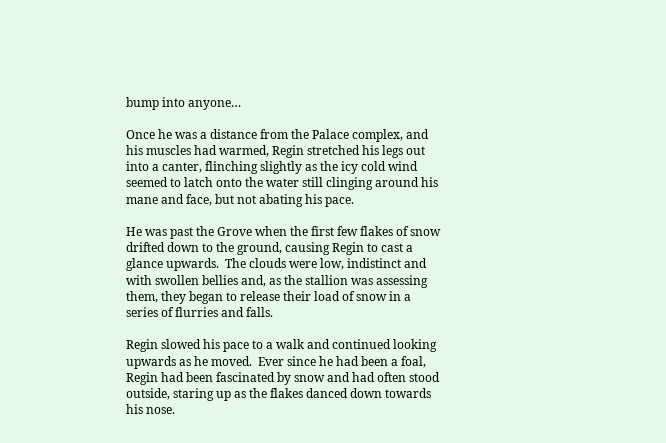bump into anyone…

Once he was a distance from the Palace complex, and his muscles had warmed, Regin stretched his legs out into a canter, flinching slightly as the icy cold wind seemed to latch onto the water still clinging around his mane and face, but not abating his pace.

He was past the Grove when the first few flakes of snow drifted down to the ground, causing Regin to cast a glance upwards.  The clouds were low, indistinct and with swollen bellies and, as the stallion was assessing them, they began to release their load of snow in a series of flurries and falls.

Regin slowed his pace to a walk and continued looking upwards as he moved.  Ever since he had been a foal, Regin had been fascinated by snow and had often stood outside, staring up as the flakes danced down towards his nose.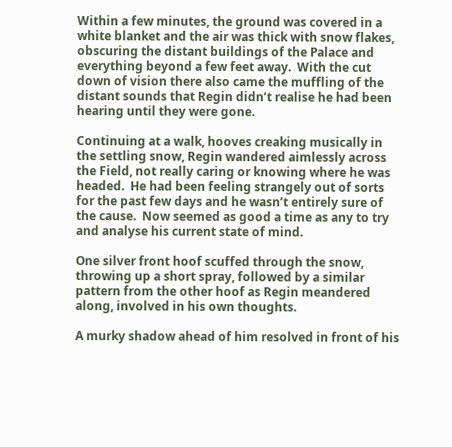Within a few minutes, the ground was covered in a white blanket and the air was thick with snow flakes, obscuring the distant buildings of the Palace and everything beyond a few feet away.  With the cut down of vision there also came the muffling of the distant sounds that Regin didn’t realise he had been hearing until they were gone.

Continuing at a walk, hooves creaking musically in the settling snow, Regin wandered aimlessly across the Field, not really caring or knowing where he was headed.  He had been feeling strangely out of sorts for the past few days and he wasn’t entirely sure of the cause.  Now seemed as good a time as any to try and analyse his current state of mind.

One silver front hoof scuffed through the snow, throwing up a short spray, followed by a similar pattern from the other hoof as Regin meandered along, involved in his own thoughts.

A murky shadow ahead of him resolved in front of his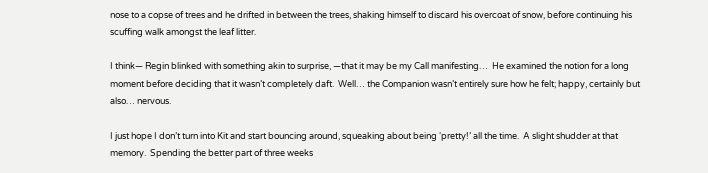nose to a copse of trees and he drifted in between the trees, shaking himself to discard his overcoat of snow, before continuing his scuffing walk amongst the leaf litter.

I think— Regin blinked with something akin to surprise, —that it may be my Call manifesting…  He examined the notion for a long moment before deciding that it wasn’t completely daft.  Well… the Companion wasn’t entirely sure how he felt; happy, certainly but also… nervous.

I just hope I don’t turn into Kit and start bouncing around, squeaking about being ‘pretty!’ all the time.  A slight shudder at that memory.  Spending the better part of three weeks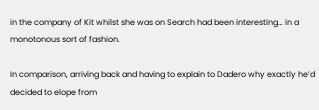in the company of Kit whilst she was on Search had been interesting… in a monotonous sort of fashion.

In comparison, arriving back and having to explain to Dadero why exactly he’d decided to elope from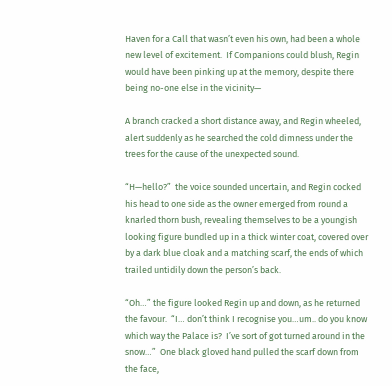Haven for a Call that wasn’t even his own, had been a whole new level of excitement.  If Companions could blush, Regin would have been pinking up at the memory, despite there being no-one else in the vicinity—

A branch cracked a short distance away, and Regin wheeled, alert suddenly as he searched the cold dimness under the trees for the cause of the unexpected sound.

“H—hello?”  the voice sounded uncertain, and Regin cocked his head to one side as the owner emerged from round a knarled thorn bush, revealing themselves to be a youngish looking figure bundled up in a thick winter coat, covered over by a dark blue cloak and a matching scarf, the ends of which trailed untidily down the person’s back.

“Oh…” the figure looked Regin up and down, as he returned the favour.  “I… don’t think I recognise you…um.. do you know which way the Palace is?  I’ve sort of got turned around in the snow…”  One black gloved hand pulled the scarf down from the face,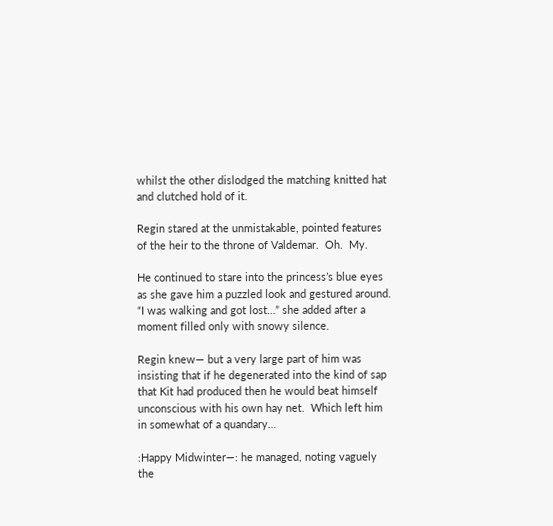whilst the other dislodged the matching knitted hat and clutched hold of it.

Regin stared at the unmistakable, pointed features of the heir to the throne of Valdemar.  Oh.  My.

He continued to stare into the princess’s blue eyes as she gave him a puzzled look and gestured around.  “I was walking and got lost…” she added after a moment filled only with snowy silence.

Regin knew— but a very large part of him was insisting that if he degenerated into the kind of sap that Kit had produced then he would beat himself unconscious with his own hay net.  Which left him in somewhat of a quandary…

:Happy Midwinter—: he managed, noting vaguely the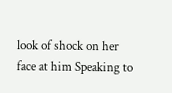look of shock on her face at him Speaking to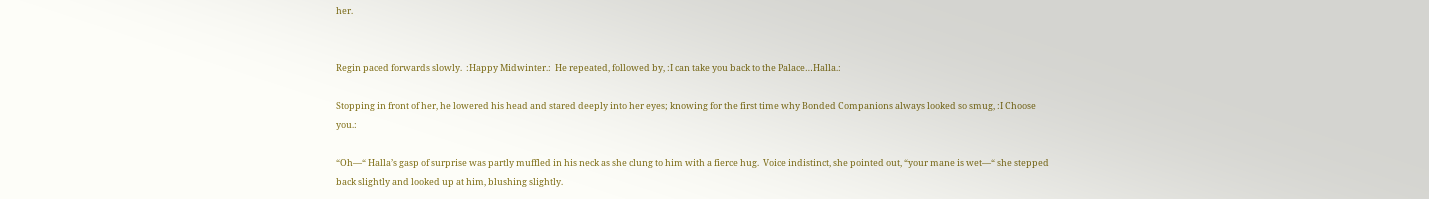her.


Regin paced forwards slowly.  :Happy Midwinter.:  He repeated, followed by, :I can take you back to the Palace…Halla.:

Stopping in front of her, he lowered his head and stared deeply into her eyes; knowing for the first time why Bonded Companions always looked so smug, :I Choose you.:

“Oh—“ Halla’s gasp of surprise was partly muffled in his neck as she clung to him with a fierce hug.  Voice indistinct, she pointed out, “your mane is wet—“ she stepped back slightly and looked up at him, blushing slightly.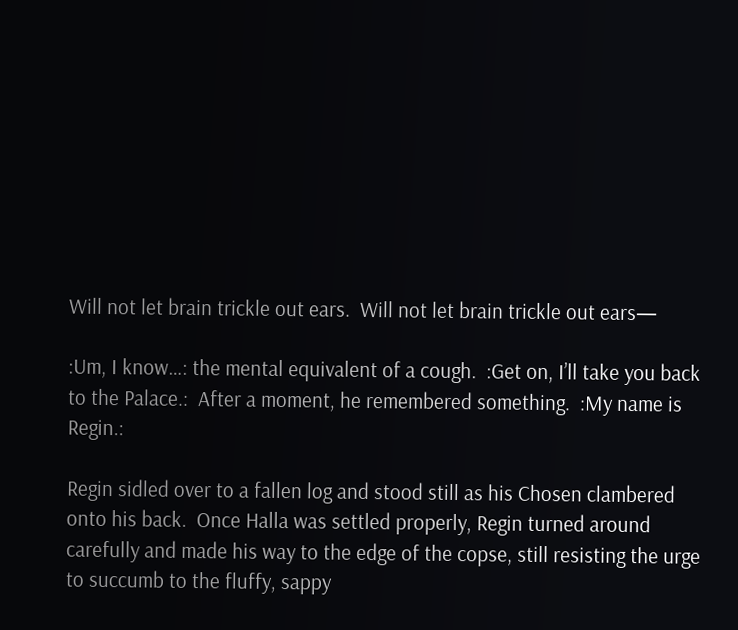Will not let brain trickle out ears.  Will not let brain trickle out ears—

:Um, I know…: the mental equivalent of a cough.  :Get on, I’ll take you back to the Palace.:  After a moment, he remembered something.  :My name is Regin.:

Regin sidled over to a fallen log and stood still as his Chosen clambered onto his back.  Once Halla was settled properly, Regin turned around carefully and made his way to the edge of the copse, still resisting the urge to succumb to the fluffy, sappy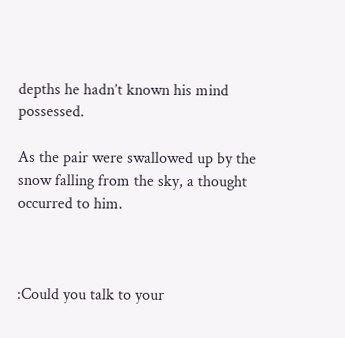depths he hadn’t known his mind possessed.

As the pair were swallowed up by the snow falling from the sky, a thought occurred to him.



:Could you talk to your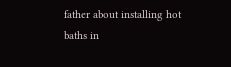father about installing hot baths in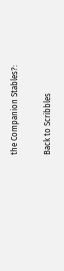the Companion Stables?:

Back to Scribbles